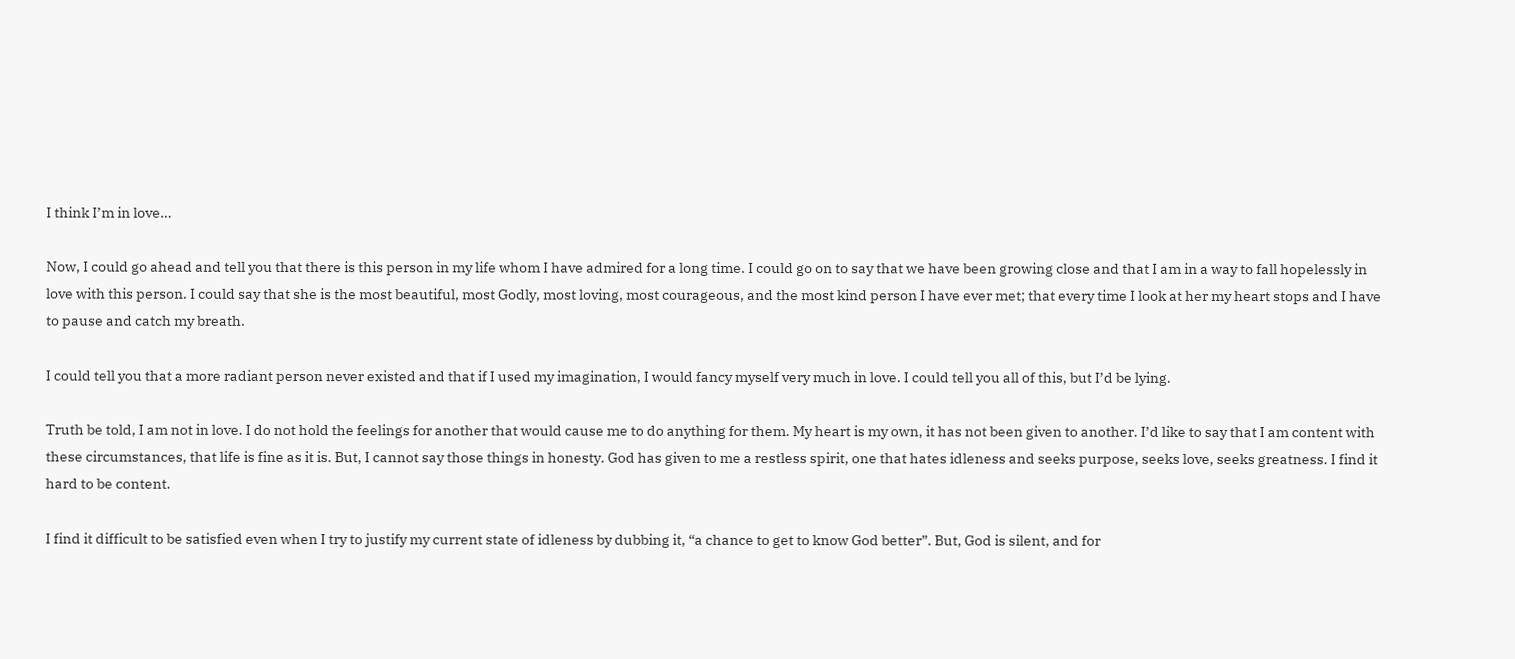I think I’m in love…

Now, I could go ahead and tell you that there is this person in my life whom I have admired for a long time. I could go on to say that we have been growing close and that I am in a way to fall hopelessly in love with this person. I could say that she is the most beautiful, most Godly, most loving, most courageous, and the most kind person I have ever met; that every time I look at her my heart stops and I have to pause and catch my breath.

I could tell you that a more radiant person never existed and that if I used my imagination, I would fancy myself very much in love. I could tell you all of this, but I’d be lying.

Truth be told, I am not in love. I do not hold the feelings for another that would cause me to do anything for them. My heart is my own, it has not been given to another. I’d like to say that I am content with these circumstances, that life is fine as it is. But, I cannot say those things in honesty. God has given to me a restless spirit, one that hates idleness and seeks purpose, seeks love, seeks greatness. I find it hard to be content.

I find it difficult to be satisfied even when I try to justify my current state of idleness by dubbing it, “a chance to get to know God better”. But, God is silent, and for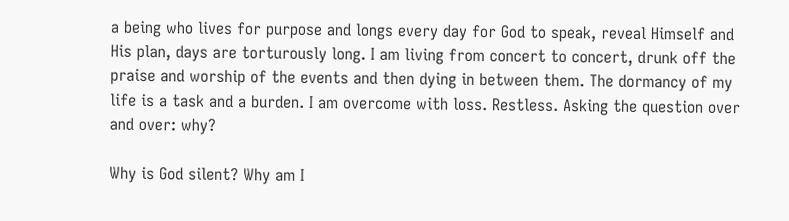a being who lives for purpose and longs every day for God to speak, reveal Himself and His plan, days are torturously long. I am living from concert to concert, drunk off the praise and worship of the events and then dying in between them. The dormancy of my life is a task and a burden. I am overcome with loss. Restless. Asking the question over and over: why?

Why is God silent? Why am I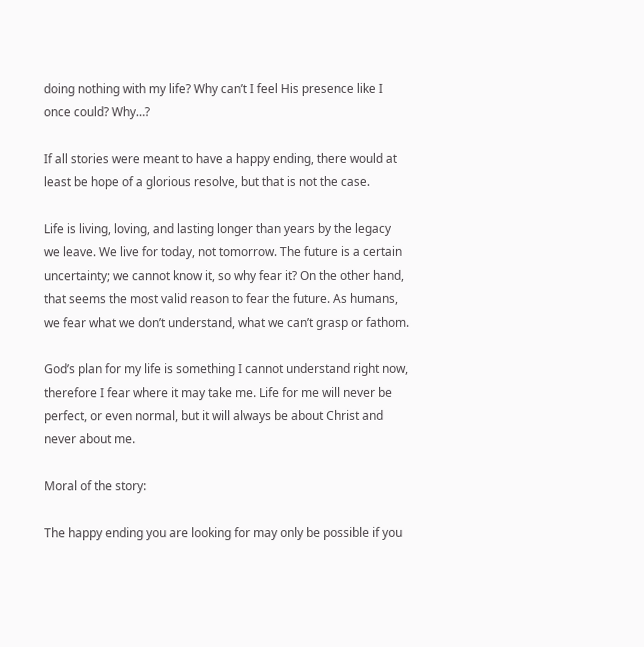doing nothing with my life? Why can’t I feel His presence like I once could? Why…?

If all stories were meant to have a happy ending, there would at least be hope of a glorious resolve, but that is not the case.

Life is living, loving, and lasting longer than years by the legacy we leave. We live for today, not tomorrow. The future is a certain uncertainty; we cannot know it, so why fear it? On the other hand, that seems the most valid reason to fear the future. As humans, we fear what we don’t understand, what we can’t grasp or fathom.

God’s plan for my life is something I cannot understand right now, therefore I fear where it may take me. Life for me will never be perfect, or even normal, but it will always be about Christ and never about me.

Moral of the story:

The happy ending you are looking for may only be possible if you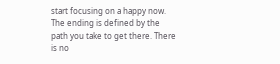start focusing on a happy now. The ending is defined by the path you take to get there. There is no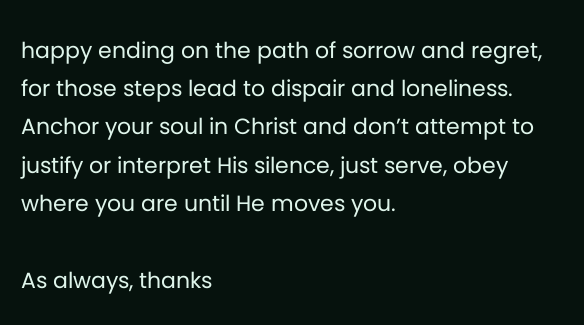happy ending on the path of sorrow and regret, for those steps lead to dispair and loneliness. Anchor your soul in Christ and don’t attempt to justify or interpret His silence, just serve, obey where you are until He moves you.

As always, thanks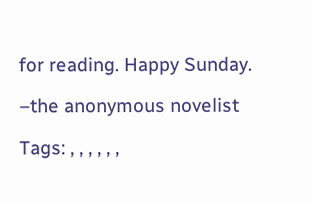for reading. Happy Sunday.

–the anonymous novelist

Tags: , , , , , ,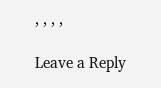, , , ,

Leave a Reply